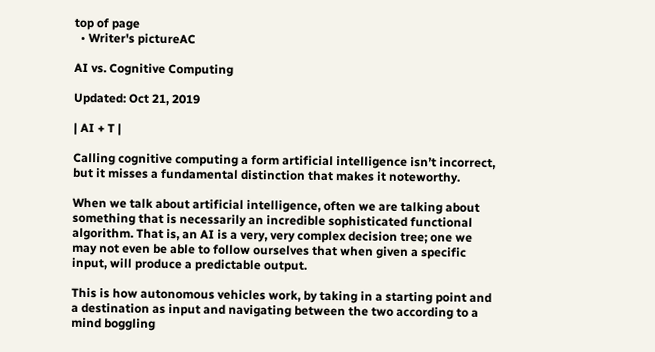top of page
  • Writer's pictureAC

AI vs. Cognitive Computing

Updated: Oct 21, 2019

| AI + T |

Calling cognitive computing a form artificial intelligence isn’t incorrect, but it misses a fundamental distinction that makes it noteworthy.

When we talk about artificial intelligence, often we are talking about something that is necessarily an incredible sophisticated functional algorithm. That is, an AI is a very, very complex decision tree; one we may not even be able to follow ourselves that when given a specific input, will produce a predictable output.

This is how autonomous vehicles work, by taking in a starting point and a destination as input and navigating between the two according to a mind boggling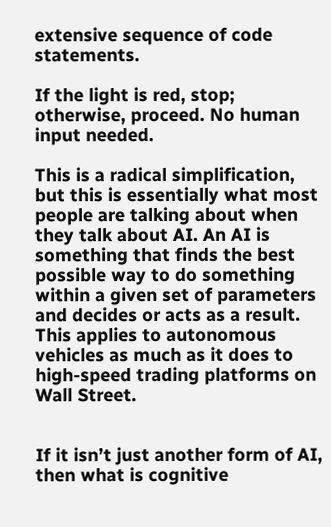extensive sequence of code statements.

If the light is red, stop; otherwise, proceed. No human input needed.

This is a radical simplification, but this is essentially what most people are talking about when they talk about AI. An AI is something that finds the best possible way to do something within a given set of parameters and decides or acts as a result. This applies to autonomous vehicles as much as it does to high-speed trading platforms on Wall Street.


If it isn’t just another form of AI, then what is cognitive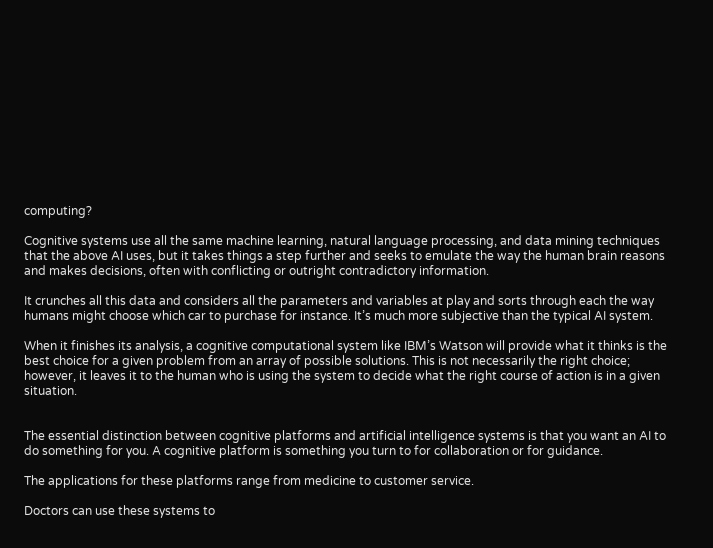computing?

Cognitive systems use all the same machine learning, natural language processing, and data mining techniques that the above AI uses, but it takes things a step further and seeks to emulate the way the human brain reasons and makes decisions, often with conflicting or outright contradictory information.

It crunches all this data and considers all the parameters and variables at play and sorts through each the way humans might choose which car to purchase for instance. It’s much more subjective than the typical AI system.

When it finishes its analysis, a cognitive computational system like IBM’s Watson will provide what it thinks is the best choice for a given problem from an array of possible solutions. This is not necessarily the right choice; however, it leaves it to the human who is using the system to decide what the right course of action is in a given situation.


The essential distinction between cognitive platforms and artificial intelligence systems is that you want an AI to do something for you. A cognitive platform is something you turn to for collaboration or for guidance.

The applications for these platforms range from medicine to customer service.

Doctors can use these systems to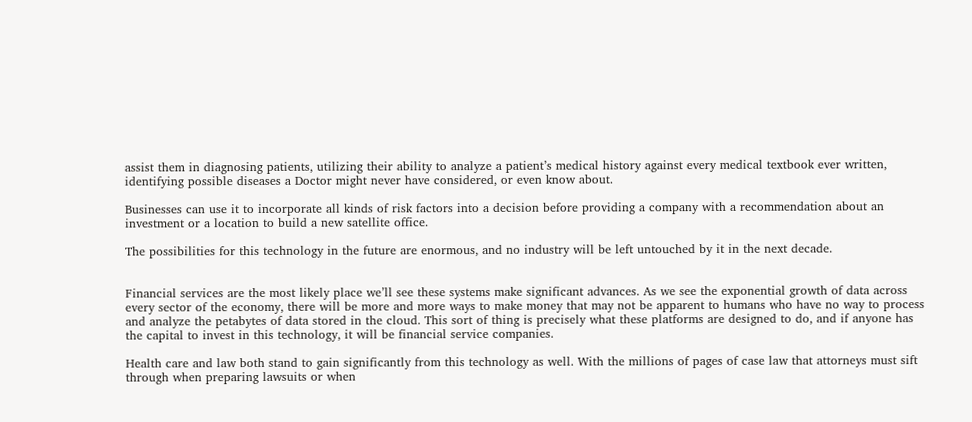assist them in diagnosing patients, utilizing their ability to analyze a patient’s medical history against every medical textbook ever written, identifying possible diseases a Doctor might never have considered, or even know about.

Businesses can use it to incorporate all kinds of risk factors into a decision before providing a company with a recommendation about an investment or a location to build a new satellite office.

The possibilities for this technology in the future are enormous, and no industry will be left untouched by it in the next decade.


Financial services are the most likely place we’ll see these systems make significant advances. As we see the exponential growth of data across every sector of the economy, there will be more and more ways to make money that may not be apparent to humans who have no way to process and analyze the petabytes of data stored in the cloud. This sort of thing is precisely what these platforms are designed to do, and if anyone has the capital to invest in this technology, it will be financial service companies.

Health care and law both stand to gain significantly from this technology as well. With the millions of pages of case law that attorneys must sift through when preparing lawsuits or when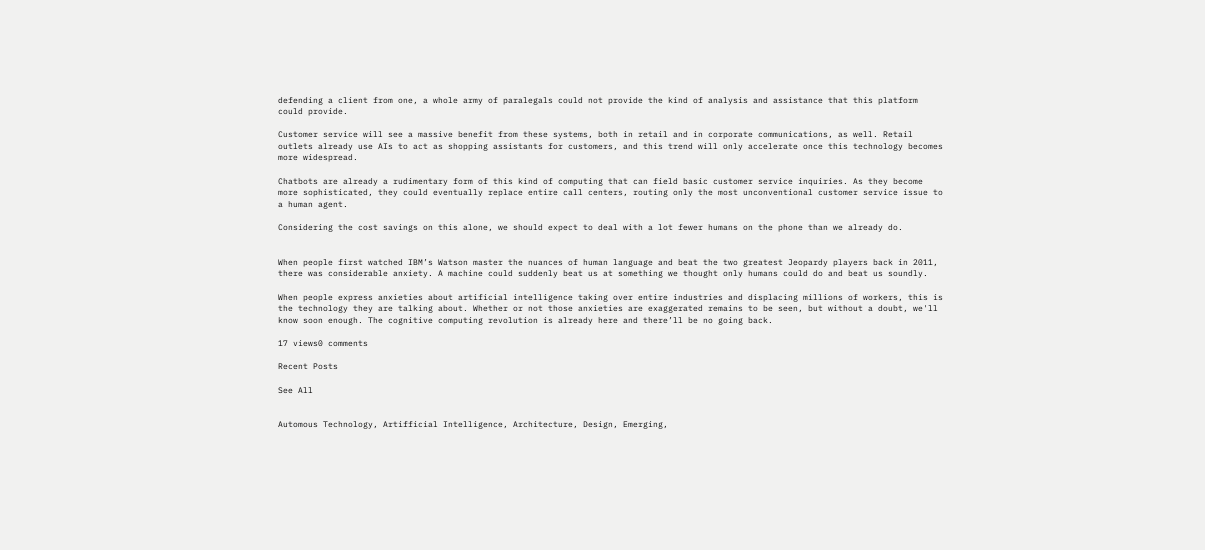defending a client from one, a whole army of paralegals could not provide the kind of analysis and assistance that this platform could provide.

Customer service will see a massive benefit from these systems, both in retail and in corporate communications, as well. Retail outlets already use AIs to act as shopping assistants for customers, and this trend will only accelerate once this technology becomes more widespread.

Chatbots are already a rudimentary form of this kind of computing that can field basic customer service inquiries. As they become more sophisticated, they could eventually replace entire call centers, routing only the most unconventional customer service issue to a human agent.

Considering the cost savings on this alone, we should expect to deal with a lot fewer humans on the phone than we already do.


When people first watched IBM’s Watson master the nuances of human language and beat the two greatest Jeopardy players back in 2011, there was considerable anxiety. A machine could suddenly beat us at something we thought only humans could do and beat us soundly.

When people express anxieties about artificial intelligence taking over entire industries and displacing millions of workers, this is the technology they are talking about. Whether or not those anxieties are exaggerated remains to be seen, but without a doubt, we'll know soon enough. The cognitive computing revolution is already here and there’ll be no going back.

17 views0 comments

Recent Posts

See All


Automous Technology, Artifficial Intelligence, Architecture, Design, Emerging,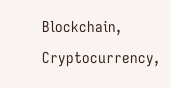Blockchain, Cryptocurrency,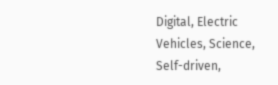Digital, Electric Vehicles, Science, Self-driven,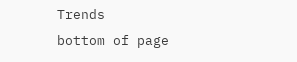Trends
bottom of page